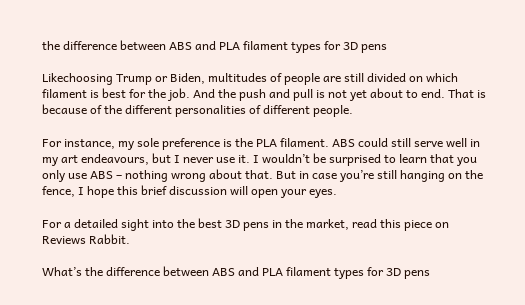the difference between ABS and PLA filament types for 3D pens

Likechoosing Trump or Biden, multitudes of people are still divided on which filament is best for the job. And the push and pull is not yet about to end. That is because of the different personalities of different people.

For instance, my sole preference is the PLA filament. ABS could still serve well in my art endeavours, but I never use it. I wouldn’t be surprised to learn that you only use ABS – nothing wrong about that. But in case you’re still hanging on the fence, I hope this brief discussion will open your eyes.

For a detailed sight into the best 3D pens in the market, read this piece on Reviews Rabbit.

What’s the difference between ABS and PLA filament types for 3D pens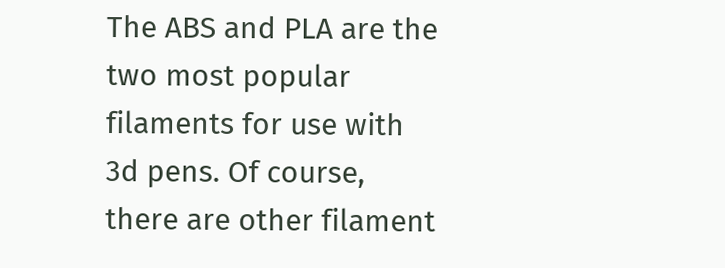The ABS and PLA are the two most popular filaments for use with 3d pens. Of course, there are other filament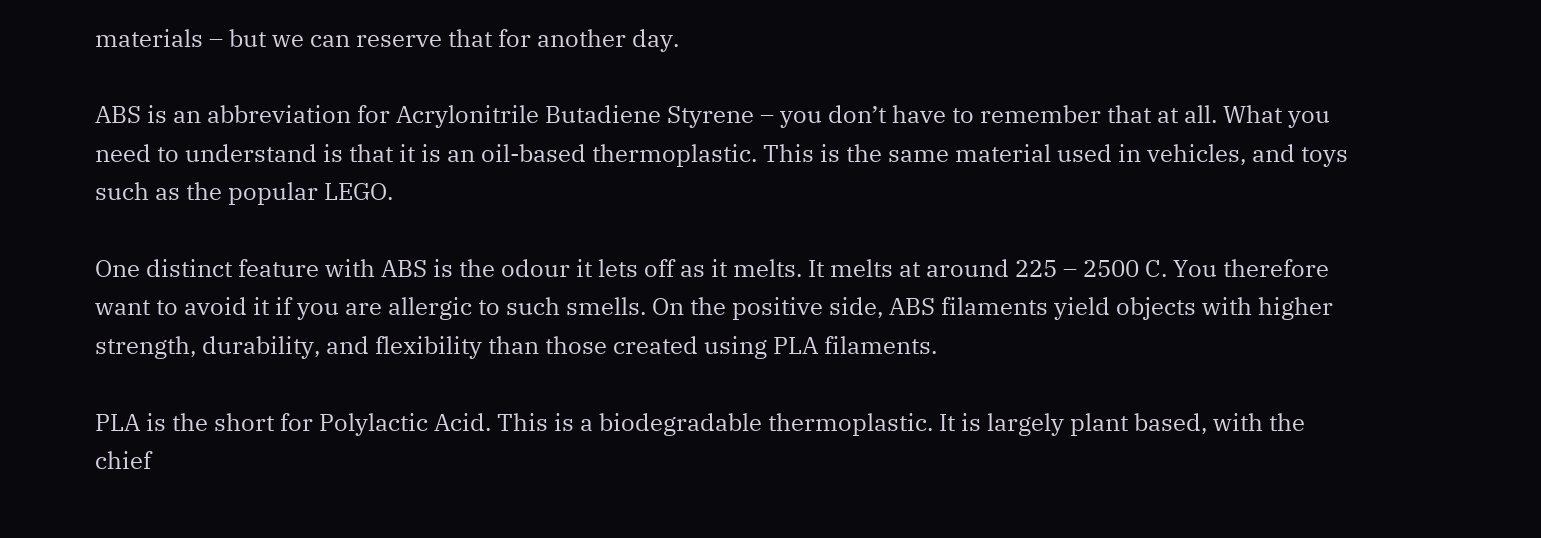materials – but we can reserve that for another day.

ABS is an abbreviation for Acrylonitrile Butadiene Styrene – you don’t have to remember that at all. What you need to understand is that it is an oil-based thermoplastic. This is the same material used in vehicles, and toys such as the popular LEGO.

One distinct feature with ABS is the odour it lets off as it melts. It melts at around 225 – 2500 C. You therefore want to avoid it if you are allergic to such smells. On the positive side, ABS filaments yield objects with higher strength, durability, and flexibility than those created using PLA filaments.

PLA is the short for Polylactic Acid. This is a biodegradable thermoplastic. It is largely plant based, with the chief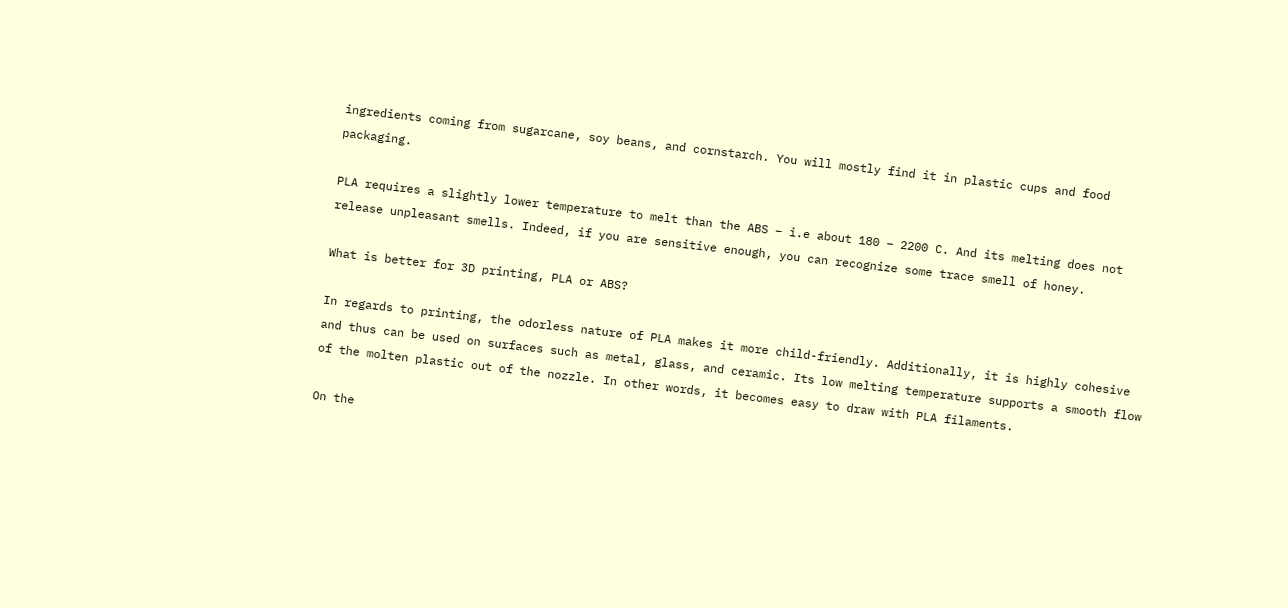ingredients coming from sugarcane, soy beans, and cornstarch. You will mostly find it in plastic cups and food packaging.

PLA requires a slightly lower temperature to melt than the ABS – i.e about 180 – 2200 C. And its melting does not release unpleasant smells. Indeed, if you are sensitive enough, you can recognize some trace smell of honey.

What is better for 3D printing, PLA or ABS?

In regards to printing, the odorless nature of PLA makes it more child-friendly. Additionally, it is highly cohesive and thus can be used on surfaces such as metal, glass, and ceramic. Its low melting temperature supports a smooth flow of the molten plastic out of the nozzle. In other words, it becomes easy to draw with PLA filaments.

On the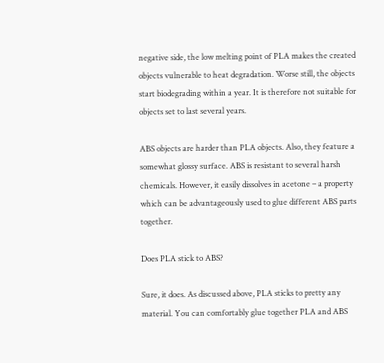negative side, the low melting point of PLA makes the created objects vulnerable to heat degradation. Worse still, the objects start biodegrading within a year. It is therefore not suitable for objects set to last several years.

ABS objects are harder than PLA objects. Also, they feature a somewhat glossy surface. ABS is resistant to several harsh chemicals. However, it easily dissolves in acetone – a property which can be advantageously used to glue different ABS parts together.

Does PLA stick to ABS?

Sure, it does. As discussed above, PLA sticks to pretty any material. You can comfortably glue together PLA and ABS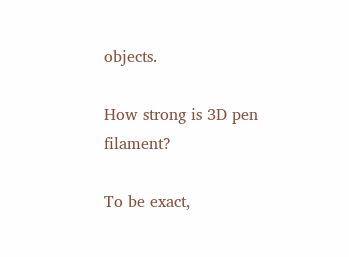objects.

How strong is 3D pen filament?

To be exact,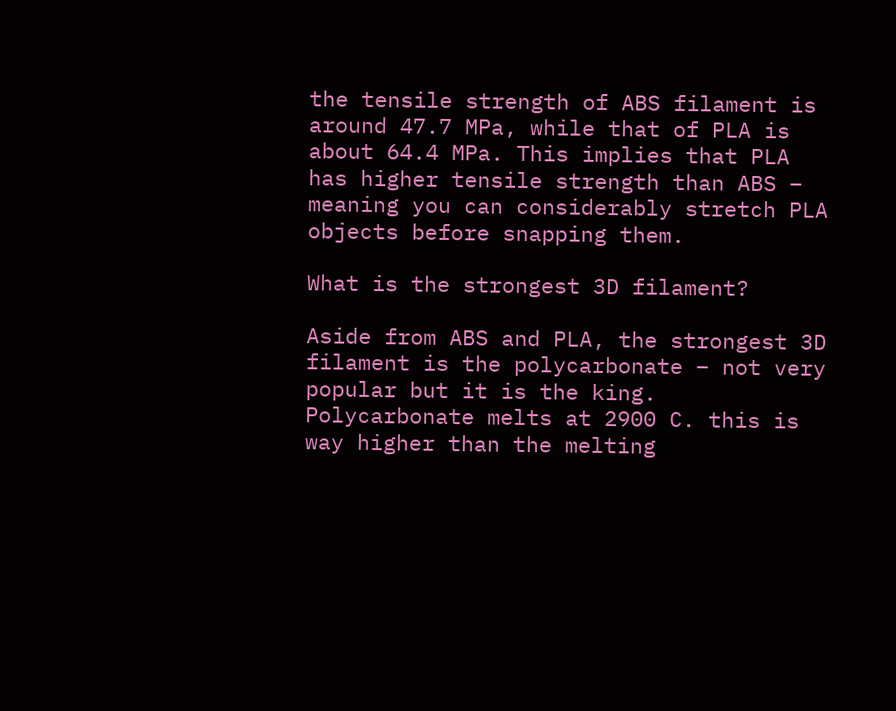the tensile strength of ABS filament is around 47.7 MPa, while that of PLA is about 64.4 MPa. This implies that PLA has higher tensile strength than ABS – meaning you can considerably stretch PLA objects before snapping them.

What is the strongest 3D filament?

Aside from ABS and PLA, the strongest 3D filament is the polycarbonate – not very popular but it is the king. Polycarbonate melts at 2900 C. this is way higher than the melting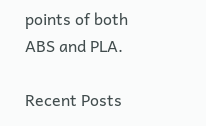points of both ABS and PLA.

Recent Posts